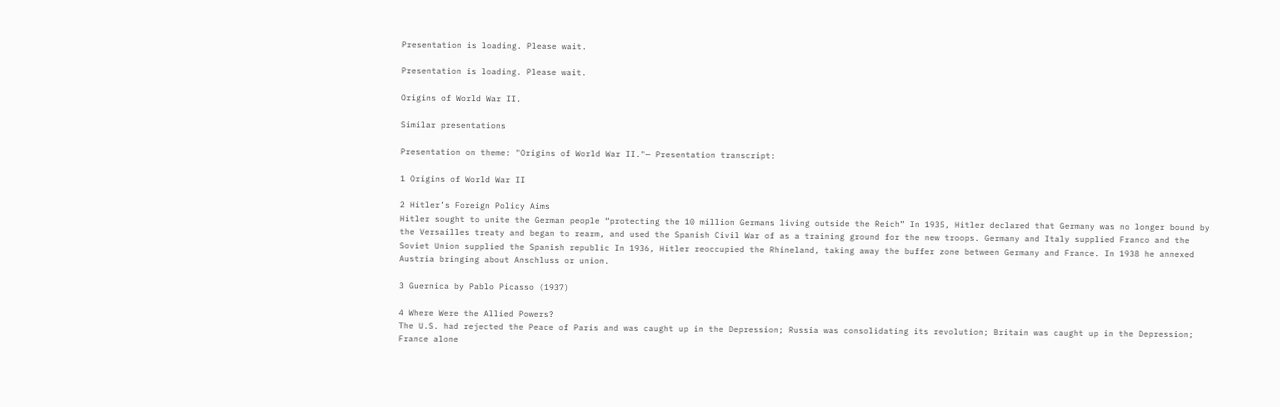Presentation is loading. Please wait.

Presentation is loading. Please wait.

Origins of World War II.

Similar presentations

Presentation on theme: "Origins of World War II."— Presentation transcript:

1 Origins of World War II

2 Hitler’s Foreign Policy Aims
Hitler sought to unite the German people “protecting the 10 million Germans living outside the Reich” In 1935, Hitler declared that Germany was no longer bound by the Versailles treaty and began to rearm, and used the Spanish Civil War of as a training ground for the new troops. Germany and Italy supplied Franco and the Soviet Union supplied the Spanish republic In 1936, Hitler reoccupied the Rhineland, taking away the buffer zone between Germany and France. In 1938 he annexed Austria bringing about Anschluss or union.

3 Guernica by Pablo Picasso (1937)

4 Where Were the Allied Powers?
The U.S. had rejected the Peace of Paris and was caught up in the Depression; Russia was consolidating its revolution; Britain was caught up in the Depression; France alone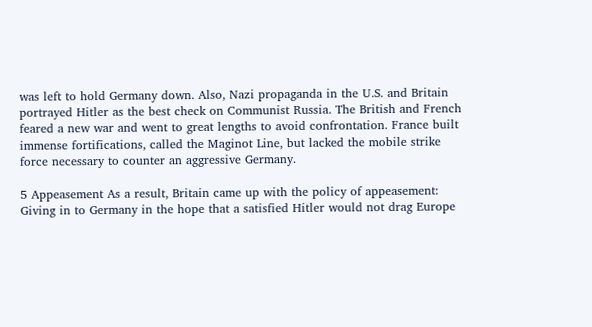was left to hold Germany down. Also, Nazi propaganda in the U.S. and Britain portrayed Hitler as the best check on Communist Russia. The British and French feared a new war and went to great lengths to avoid confrontation. France built immense fortifications, called the Maginot Line, but lacked the mobile strike force necessary to counter an aggressive Germany.

5 Appeasement As a result, Britain came up with the policy of appeasement: Giving in to Germany in the hope that a satisfied Hitler would not drag Europe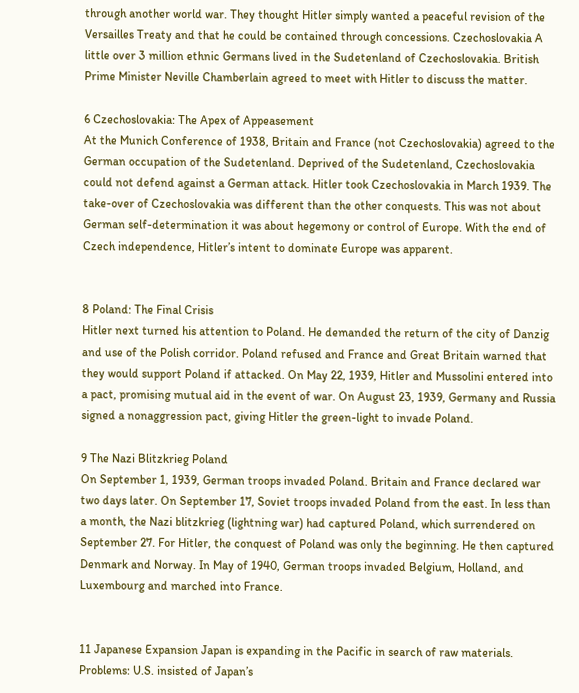through another world war. They thought Hitler simply wanted a peaceful revision of the Versailles Treaty and that he could be contained through concessions. Czechoslovakia A little over 3 million ethnic Germans lived in the Sudetenland of Czechoslovakia. British Prime Minister Neville Chamberlain agreed to meet with Hitler to discuss the matter.

6 Czechoslovakia: The Apex of Appeasement
At the Munich Conference of 1938, Britain and France (not Czechoslovakia) agreed to the German occupation of the Sudetenland. Deprived of the Sudetenland, Czechoslovakia could not defend against a German attack. Hitler took Czechoslovakia in March 1939. The take-over of Czechoslovakia was different than the other conquests. This was not about German self-determination it was about hegemony or control of Europe. With the end of Czech independence, Hitler’s intent to dominate Europe was apparent.


8 Poland: The Final Crisis
Hitler next turned his attention to Poland. He demanded the return of the city of Danzig and use of the Polish corridor. Poland refused and France and Great Britain warned that they would support Poland if attacked. On May 22, 1939, Hitler and Mussolini entered into a pact, promising mutual aid in the event of war. On August 23, 1939, Germany and Russia signed a nonaggression pact, giving Hitler the green-light to invade Poland.

9 The Nazi Blitzkrieg Poland
On September 1, 1939, German troops invaded Poland. Britain and France declared war two days later. On September 17, Soviet troops invaded Poland from the east. In less than a month, the Nazi blitzkrieg (lightning war) had captured Poland, which surrendered on September 27. For Hitler, the conquest of Poland was only the beginning. He then captured Denmark and Norway. In May of 1940, German troops invaded Belgium, Holland, and Luxembourg and marched into France.


11 Japanese Expansion Japan is expanding in the Pacific in search of raw materials. Problems: U.S. insisted of Japan’s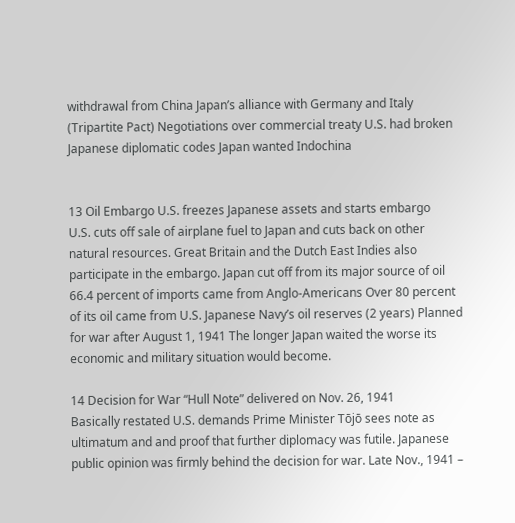withdrawal from China Japan’s alliance with Germany and Italy (Tripartite Pact) Negotiations over commercial treaty U.S. had broken Japanese diplomatic codes Japan wanted Indochina


13 Oil Embargo U.S. freezes Japanese assets and starts embargo
U.S. cuts off sale of airplane fuel to Japan and cuts back on other natural resources. Great Britain and the Dutch East Indies also participate in the embargo. Japan cut off from its major source of oil 66.4 percent of imports came from Anglo-Americans Over 80 percent of its oil came from U.S. Japanese Navy’s oil reserves (2 years) Planned for war after August 1, 1941 The longer Japan waited the worse its economic and military situation would become.

14 Decision for War “Hull Note” delivered on Nov. 26, 1941
Basically restated U.S. demands Prime Minister Tōjō sees note as ultimatum and and proof that further diplomacy was futile. Japanese public opinion was firmly behind the decision for war. Late Nov., 1941 –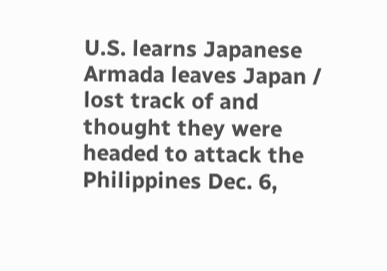U.S. learns Japanese Armada leaves Japan / lost track of and thought they were headed to attack the Philippines Dec. 6,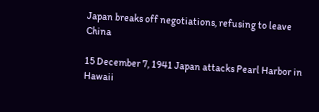Japan breaks off negotiations, refusing to leave China

15 December 7, 1941 Japan attacks Pearl Harbor in Hawaii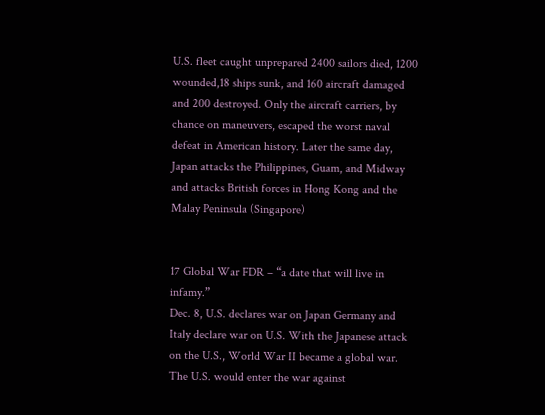U.S. fleet caught unprepared 2400 sailors died, 1200 wounded,18 ships sunk, and 160 aircraft damaged and 200 destroyed. Only the aircraft carriers, by chance on maneuvers, escaped the worst naval defeat in American history. Later the same day, Japan attacks the Philippines, Guam, and Midway and attacks British forces in Hong Kong and the Malay Peninsula (Singapore)


17 Global War FDR – “a date that will live in infamy.”
Dec. 8, U.S. declares war on Japan Germany and Italy declare war on U.S. With the Japanese attack on the U.S., World War II became a global war. The U.S. would enter the war against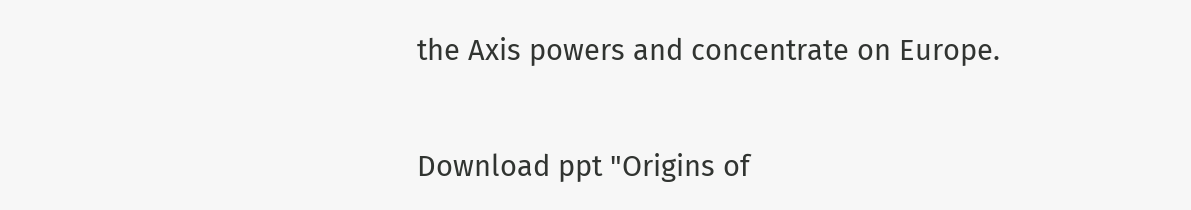the Axis powers and concentrate on Europe.

Download ppt "Origins of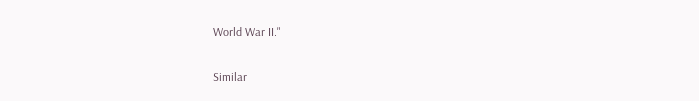World War II."

Similar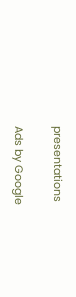presentations

Ads by Google